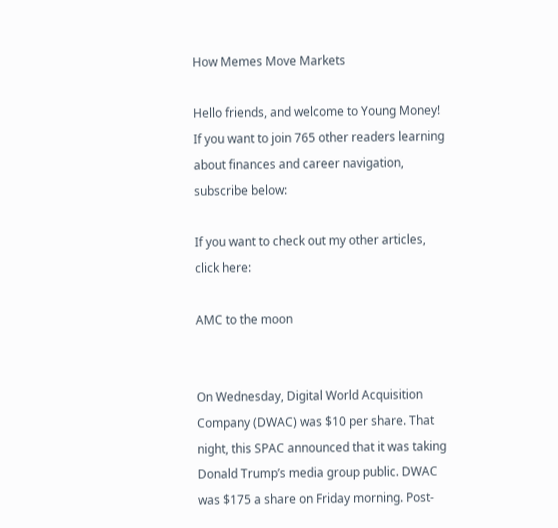How Memes Move Markets

Hello friends, and welcome to Young Money! If you want to join 765 other readers learning about finances and career navigation, subscribe below:

If you want to check out my other articles, click here:

AMC to the moon


On Wednesday, Digital World Acquisition Company (DWAC) was $10 per share. That night, this SPAC announced that it was taking Donald Trump’s media group public. DWAC was $175 a share on Friday morning. Post-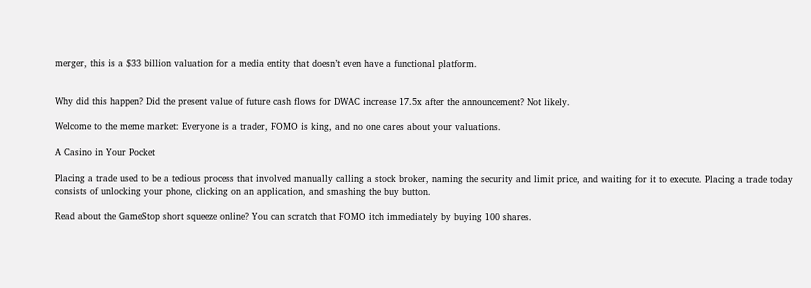merger, this is a $33 billion valuation for a media entity that doesn’t even have a functional platform.


Why did this happen? Did the present value of future cash flows for DWAC increase 17.5x after the announcement? Not likely.

Welcome to the meme market: Everyone is a trader, FOMO is king, and no one cares about your valuations.

A Casino in Your Pocket

Placing a trade used to be a tedious process that involved manually calling a stock broker, naming the security and limit price, and waiting for it to execute. Placing a trade today consists of unlocking your phone, clicking on an application, and smashing the buy button.

Read about the GameStop short squeeze online? You can scratch that FOMO itch immediately by buying 100 shares.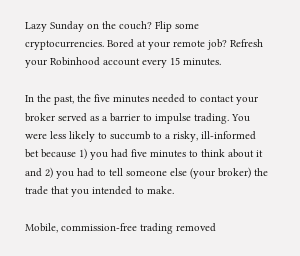Lazy Sunday on the couch? Flip some cryptocurrencies. Bored at your remote job? Refresh your Robinhood account every 15 minutes.

In the past, the five minutes needed to contact your broker served as a barrier to impulse trading. You were less likely to succumb to a risky, ill-informed bet because 1) you had five minutes to think about it and 2) you had to tell someone else (your broker) the trade that you intended to make.

Mobile, commission-free trading removed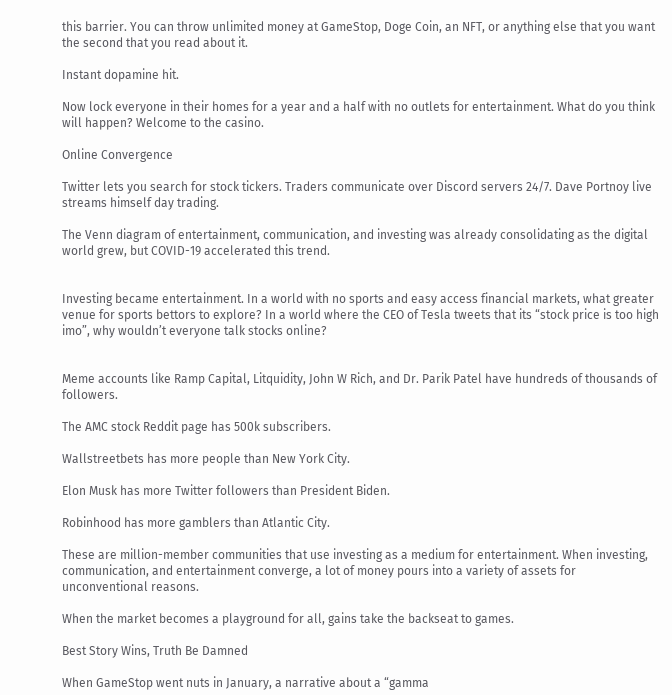this barrier. You can throw unlimited money at GameStop, Doge Coin, an NFT, or anything else that you want the second that you read about it.

Instant dopamine hit.

Now lock everyone in their homes for a year and a half with no outlets for entertainment. What do you think will happen? Welcome to the casino.

Online Convergence

Twitter lets you search for stock tickers. Traders communicate over Discord servers 24/7. Dave Portnoy live streams himself day trading.

The Venn diagram of entertainment, communication, and investing was already consolidating as the digital world grew, but COVID-19 accelerated this trend.


Investing became entertainment. In a world with no sports and easy access financial markets, what greater venue for sports bettors to explore? In a world where the CEO of Tesla tweets that its “stock price is too high imo”, why wouldn’t everyone talk stocks online?


Meme accounts like Ramp Capital, Litquidity, John W Rich, and Dr. Parik Patel have hundreds of thousands of followers.

The AMC stock Reddit page has 500k subscribers.

Wallstreetbets has more people than New York City.

Elon Musk has more Twitter followers than President Biden.

Robinhood has more gamblers than Atlantic City.

These are million-member communities that use investing as a medium for entertainment. When investing, communication, and entertainment converge, a lot of money pours into a variety of assets for unconventional reasons.

When the market becomes a playground for all, gains take the backseat to games.

Best Story Wins, Truth Be Damned

When GameStop went nuts in January, a narrative about a “gamma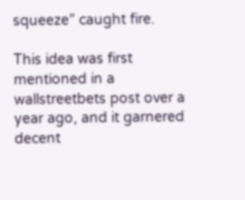squeeze” caught fire.

This idea was first mentioned in a wallstreetbets post over a year ago, and it garnered decent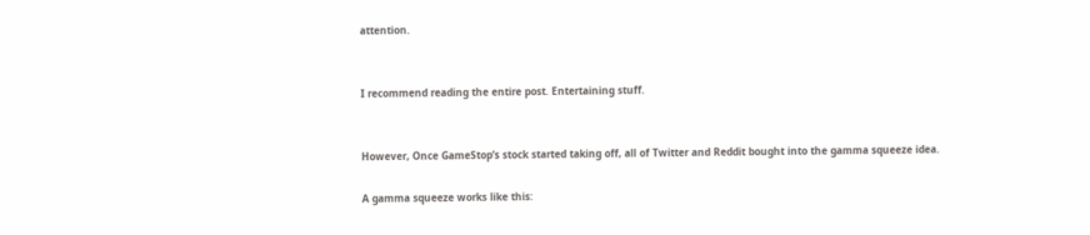attention.


I recommend reading the entire post. Entertaining stuff.


However, Once GameStop’s stock started taking off, all of Twitter and Reddit bought into the gamma squeeze idea.

A gamma squeeze works like this: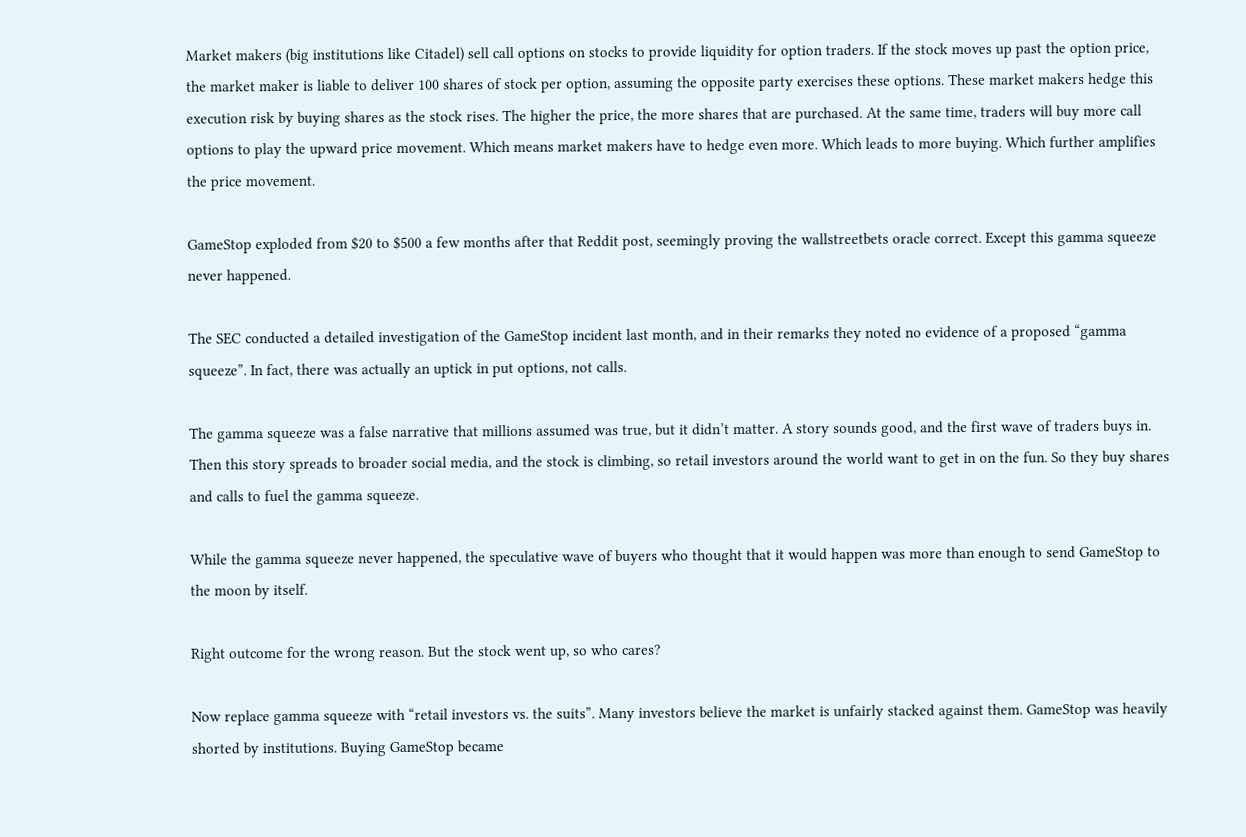Market makers (big institutions like Citadel) sell call options on stocks to provide liquidity for option traders. If the stock moves up past the option price, the market maker is liable to deliver 100 shares of stock per option, assuming the opposite party exercises these options. These market makers hedge this execution risk by buying shares as the stock rises. The higher the price, the more shares that are purchased. At the same time, traders will buy more call options to play the upward price movement. Which means market makers have to hedge even more. Which leads to more buying. Which further amplifies the price movement.

GameStop exploded from $20 to $500 a few months after that Reddit post, seemingly proving the wallstreetbets oracle correct. Except this gamma squeeze never happened.

The SEC conducted a detailed investigation of the GameStop incident last month, and in their remarks they noted no evidence of a proposed “gamma squeeze”. In fact, there was actually an uptick in put options, not calls.

The gamma squeeze was a false narrative that millions assumed was true, but it didn’t matter. A story sounds good, and the first wave of traders buys in. Then this story spreads to broader social media, and the stock is climbing, so retail investors around the world want to get in on the fun. So they buy shares and calls to fuel the gamma squeeze.

While the gamma squeeze never happened, the speculative wave of buyers who thought that it would happen was more than enough to send GameStop to the moon by itself.

Right outcome for the wrong reason. But the stock went up, so who cares?

Now replace gamma squeeze with “retail investors vs. the suits”. Many investors believe the market is unfairly stacked against them. GameStop was heavily shorted by institutions. Buying GameStop became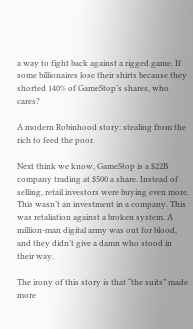a way to fight back against a rigged game. If some billionaires lose their shirts because they shorted 140% of GameStop’s shares, who cares?

A modern Robinhood story: stealing from the rich to feed the poor.

Next think we know, GameStop is a $22B company trading at $500 a share. Instead of selling, retail investors were buying even more. This wasn’t an investment in a company. This was retaliation against a broken system. A million-man digital army was out for blood, and they didn’t give a damn who stood in their way.

The irony of this story is that “the suits” made more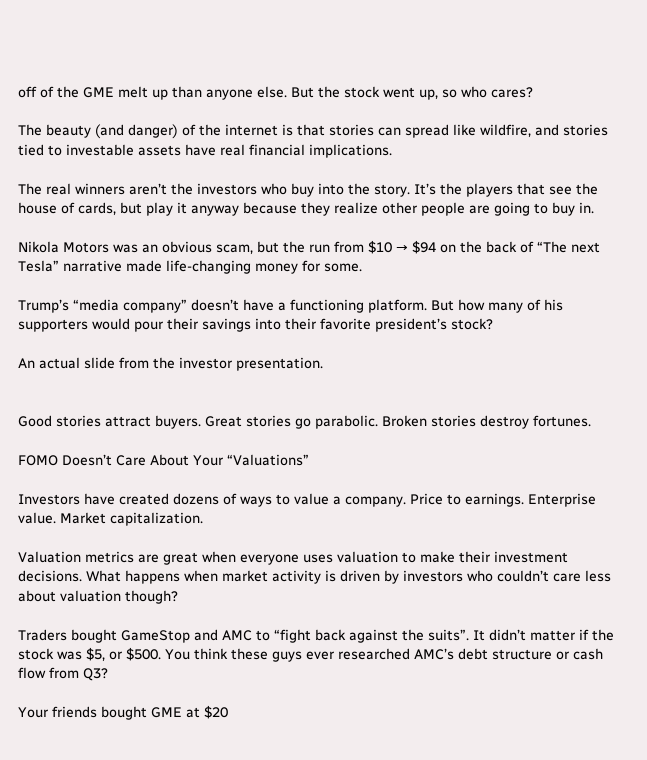off of the GME melt up than anyone else. But the stock went up, so who cares?

The beauty (and danger) of the internet is that stories can spread like wildfire, and stories tied to investable assets have real financial implications.

The real winners aren’t the investors who buy into the story. It’s the players that see the house of cards, but play it anyway because they realize other people are going to buy in.

Nikola Motors was an obvious scam, but the run from $10 → $94 on the back of “The next Tesla” narrative made life-changing money for some.

Trump’s “media company” doesn’t have a functioning platform. But how many of his supporters would pour their savings into their favorite president’s stock?

An actual slide from the investor presentation.


Good stories attract buyers. Great stories go parabolic. Broken stories destroy fortunes.

FOMO Doesn’t Care About Your “Valuations”

Investors have created dozens of ways to value a company. Price to earnings. Enterprise value. Market capitalization.

Valuation metrics are great when everyone uses valuation to make their investment decisions. What happens when market activity is driven by investors who couldn’t care less about valuation though?

Traders bought GameStop and AMC to “fight back against the suits”. It didn’t matter if the stock was $5, or $500. You think these guys ever researched AMC’s debt structure or cash flow from Q3?

Your friends bought GME at $20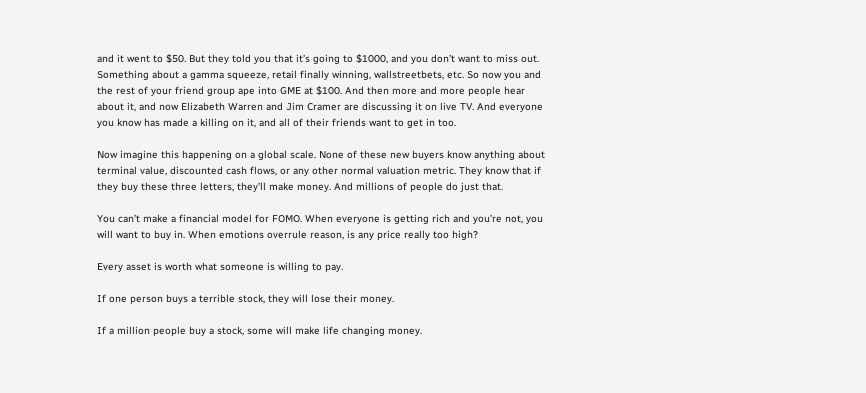and it went to $50. But they told you that it’s going to $1000, and you don’t want to miss out. Something about a gamma squeeze, retail finally winning, wallstreetbets, etc. So now you and the rest of your friend group ape into GME at $100. And then more and more people hear about it, and now Elizabeth Warren and Jim Cramer are discussing it on live TV. And everyone you know has made a killing on it, and all of their friends want to get in too.

Now imagine this happening on a global scale. None of these new buyers know anything about terminal value, discounted cash flows, or any other normal valuation metric. They know that if they buy these three letters, they’ll make money. And millions of people do just that.

You can’t make a financial model for FOMO. When everyone is getting rich and you’re not, you will want to buy in. When emotions overrule reason, is any price really too high?

Every asset is worth what someone is willing to pay.

If one person buys a terrible stock, they will lose their money.

If a million people buy a stock, some will make life changing money.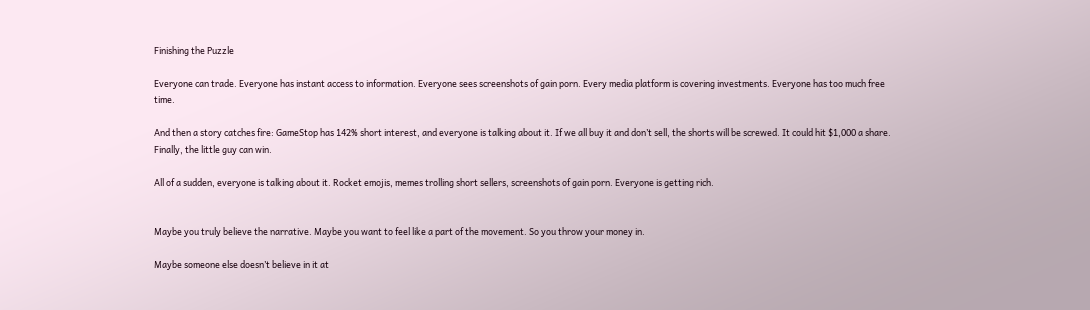Finishing the Puzzle

Everyone can trade. Everyone has instant access to information. Everyone sees screenshots of gain porn. Every media platform is covering investments. Everyone has too much free time.

And then a story catches fire: GameStop has 142% short interest, and everyone is talking about it. If we all buy it and don’t sell, the shorts will be screwed. It could hit $1,000 a share. Finally, the little guy can win.

All of a sudden, everyone is talking about it. Rocket emojis, memes trolling short sellers, screenshots of gain porn. Everyone is getting rich.


Maybe you truly believe the narrative. Maybe you want to feel like a part of the movement. So you throw your money in.

Maybe someone else doesn’t believe in it at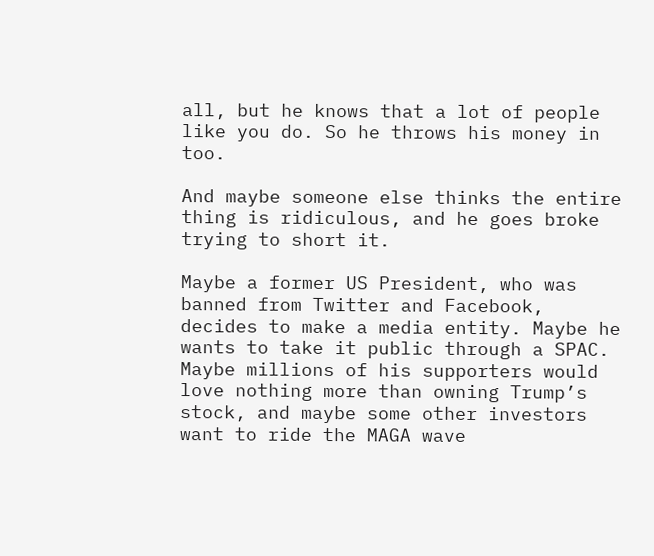all, but he knows that a lot of people like you do. So he throws his money in too.

And maybe someone else thinks the entire thing is ridiculous, and he goes broke trying to short it.

Maybe a former US President, who was banned from Twitter and Facebook, decides to make a media entity. Maybe he wants to take it public through a SPAC. Maybe millions of his supporters would love nothing more than owning Trump’s stock, and maybe some other investors want to ride the MAGA wave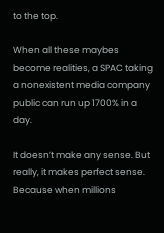to the top.

When all these maybes become realities, a SPAC taking a nonexistent media company public can run up 1700% in a day.

It doesn’t make any sense. But really, it makes perfect sense. Because when millions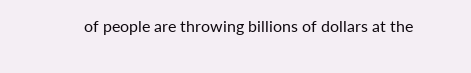of people are throwing billions of dollars at the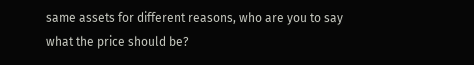same assets for different reasons, who are you to say what the price should be?